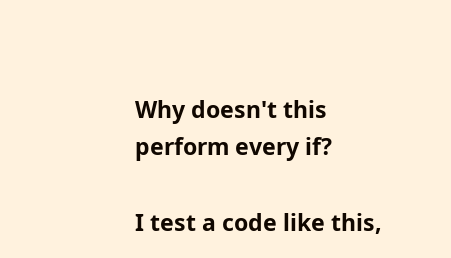Why doesn't this perform every if?

I test a code like this,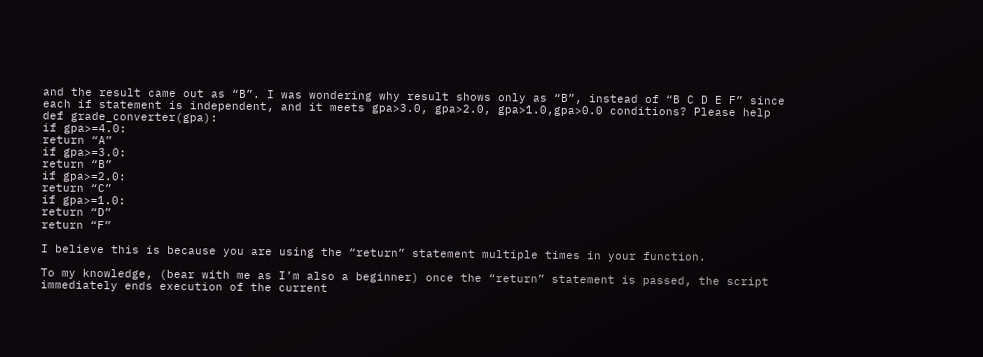and the result came out as “B”. I was wondering why result shows only as “B”, instead of “B C D E F” since each if statement is independent, and it meets gpa>3.0, gpa>2.0, gpa>1.0,gpa>0.0 conditions? Please help
def grade_converter(gpa):
if gpa>=4.0:
return “A”
if gpa>=3.0:
return “B”
if gpa>=2.0:
return “C”
if gpa>=1.0:
return “D”
return “F”

I believe this is because you are using the “return” statement multiple times in your function.

To my knowledge, (bear with me as I’m also a beginner) once the “return” statement is passed, the script immediately ends execution of the current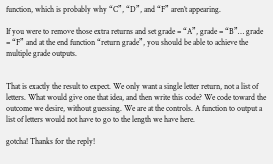function, which is probably why “C”, “D”, and “F” aren’t appearing.

If you were to remove those extra returns and set grade = “A”, grade = “B”… grade = “F” and at the end function “return grade”, you should be able to achieve the multiple grade outputs.


That is exactly the result to expect. We only want a single letter return, not a list of letters. What would give one that idea, and then write this code? We code toward the outcome we desire, without guessing. We are at the controls. A function to output a list of letters would not have to go to the length we have here.

gotcha! Thanks for the reply!